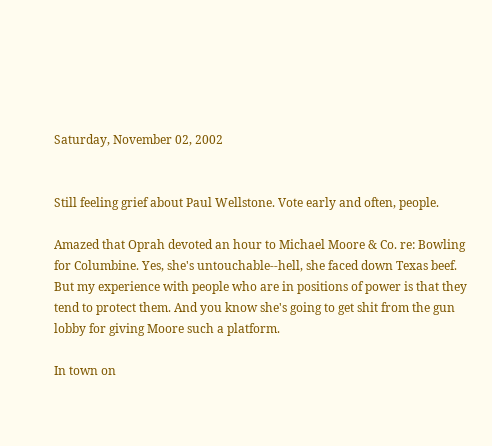Saturday, November 02, 2002


Still feeling grief about Paul Wellstone. Vote early and often, people.

Amazed that Oprah devoted an hour to Michael Moore & Co. re: Bowling for Columbine. Yes, she's untouchable--hell, she faced down Texas beef. But my experience with people who are in positions of power is that they tend to protect them. And you know she's going to get shit from the gun lobby for giving Moore such a platform.

In town on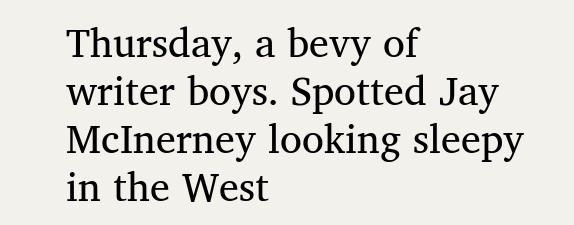Thursday, a bevy of writer boys. Spotted Jay McInerney looking sleepy in the West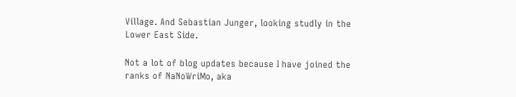Village. And Sebastian Junger, looking studly in the Lower East Side.

Not a lot of blog updates because I have joined the ranks of NaNoWriMo, aka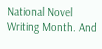National Novel Writing Month. And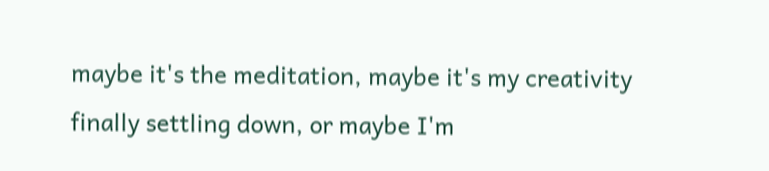maybe it's the meditation, maybe it's my creativity finally settling down, or maybe I'm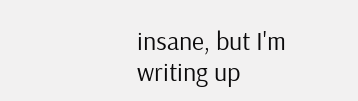insane, but I'm writing up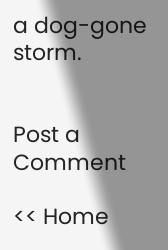a dog-gone storm.


Post a Comment

<< Home